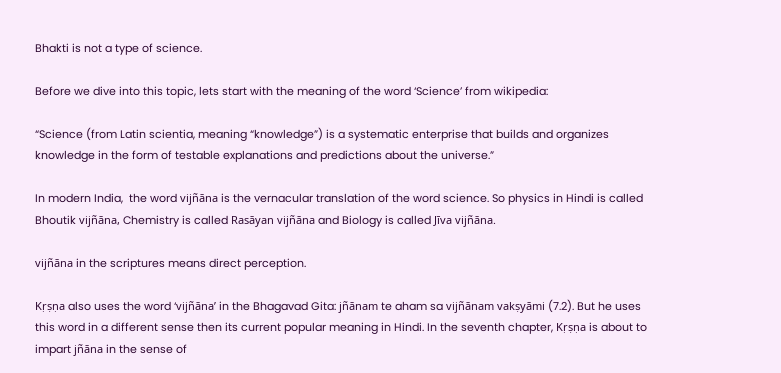Bhakti is not a type of science.

Before we dive into this topic, lets start with the meaning of the word ‘Science’ from wikipedia:

“Science (from Latin scientia, meaning “knowledge”) is a systematic enterprise that builds and organizes knowledge in the form of testable explanations and predictions about the universe.”

In modern India,  the word vijñāna is the vernacular translation of the word science. So physics in Hindi is called Bhoutik vijñāna, Chemistry is called Rasāyan vijñāna and Biology is called Jīva vijñāna.

vijñāna in the scriptures means direct perception.

Kṛṣṇa also uses the word ‘vijñāna’ in the Bhagavad Gita: jñānam te aham sa vijñānam vakṣyāmi (7.2). But he uses this word in a different sense then its current popular meaning in Hindi. In the seventh chapter, Kṛṣṇa is about to impart jñāna in the sense of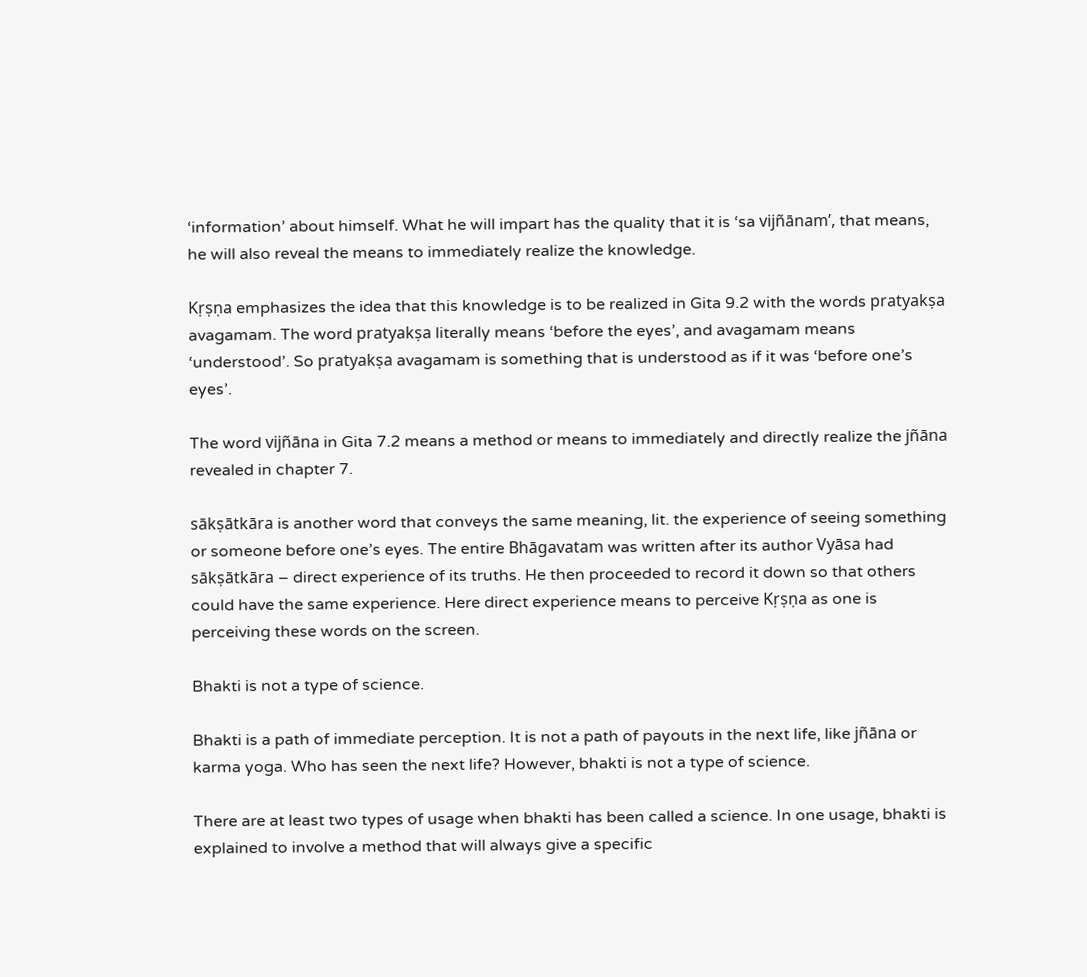‘information’ about himself. What he will impart has the quality that it is ‘sa vijñānam’, that means, he will also reveal the means to immediately realize the knowledge.

Kṛṣṇa emphasizes the idea that this knowledge is to be realized in Gita 9.2 with the words pratyakṣa avagamam. The word pratyakṣa literally means ‘before the eyes’, and avagamam means ‘understood’. So pratyakṣa avagamam is something that is understood as if it was ‘before one’s eyes’.

The word vijñāna in Gita 7.2 means a method or means to immediately and directly realize the jñāna revealed in chapter 7.

sākṣātkāra is another word that conveys the same meaning, lit. the experience of seeing something or someone before one’s eyes. The entire Bhāgavatam was written after its author Vyāsa had sākṣātkāra – direct experience of its truths. He then proceeded to record it down so that others could have the same experience. Here direct experience means to perceive Kṛṣṇa as one is perceiving these words on the screen.

Bhakti is not a type of science.

Bhakti is a path of immediate perception. It is not a path of payouts in the next life, like jñāna or karma yoga. Who has seen the next life? However, bhakti is not a type of science.

There are at least two types of usage when bhakti has been called a science. In one usage, bhakti is explained to involve a method that will always give a specific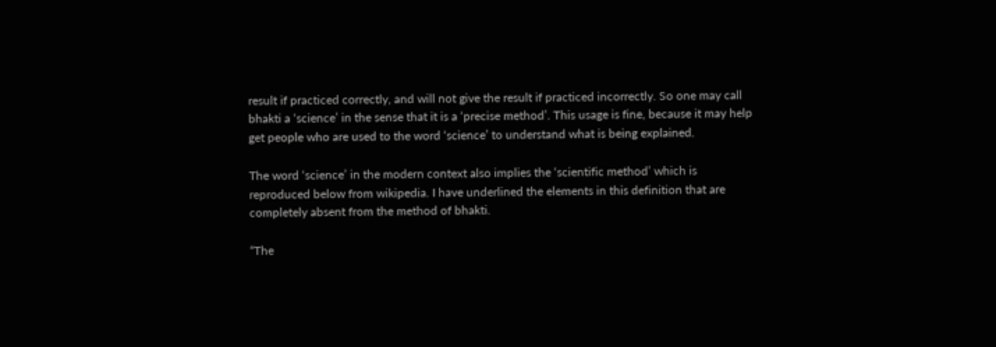result if practiced correctly, and will not give the result if practiced incorrectly. So one may call bhakti a ‘science’ in the sense that it is a ‘precise method’. This usage is fine, because it may help get people who are used to the word ‘science’ to understand what is being explained.

The word ‘science’ in the modern context also implies the ‘scientific method’ which is reproduced below from wikipedia. I have underlined the elements in this definition that are completely absent from the method of bhakti.

“The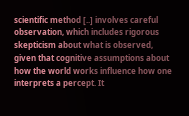scientific method [..] involves careful observation, which includes rigorous skepticism about what is observed, given that cognitive assumptions about how the world works influence how one interprets a percept. It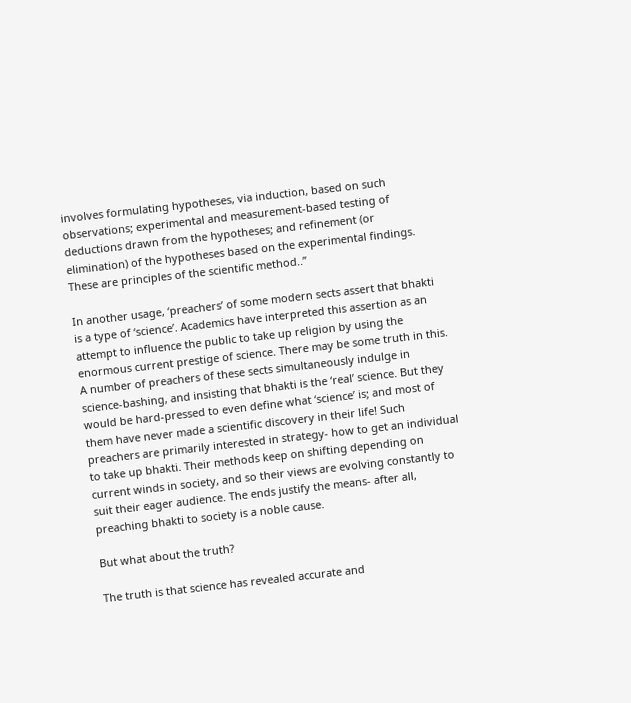involves formulating hypotheses, via induction, based on such observations; experimental and measurement-based testing of deductions drawn from the hypotheses; and refinement (or elimination) of the hypotheses based on the experimental findings. These are principles of the scientific method..”

In another usage, ‘preachers’ of some modern sects assert that bhakti is a type of ‘science’. Academics have interpreted this assertion as an attempt to influence the public to take up religion by using the enormous current prestige of science. There may be some truth in this. A number of preachers of these sects simultaneously indulge in science-bashing, and insisting that bhakti is the ‘real’ science. But they would be hard-pressed to even define what ‘science’ is; and most of them have never made a scientific discovery in their life! Such preachers are primarily interested in strategy- how to get an individual to take up bhakti. Their methods keep on shifting depending on current winds in society, and so their views are evolving constantly to suit their eager audience. The ends justify the means- after all, preaching bhakti to society is a noble cause.

But what about the truth?

The truth is that science has revealed accurate and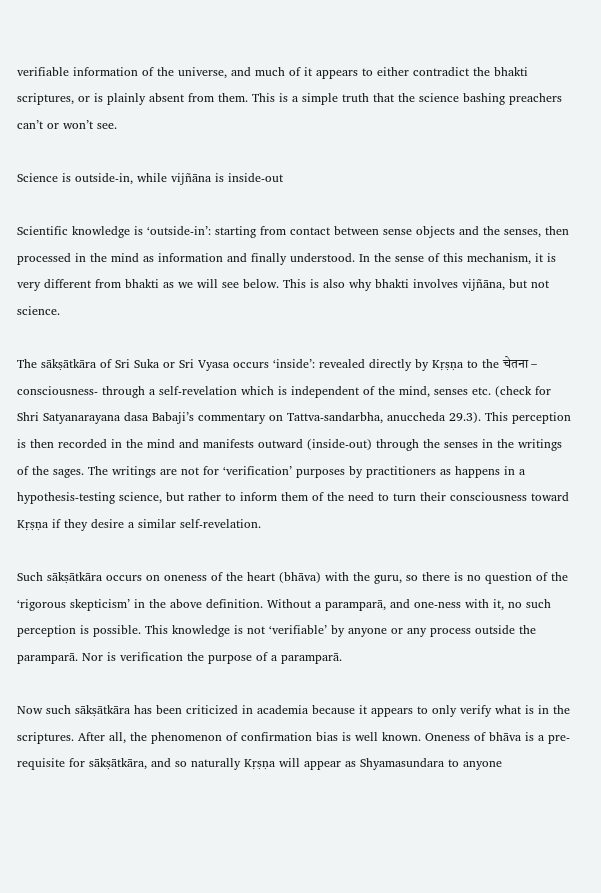verifiable information of the universe, and much of it appears to either contradict the bhakti scriptures, or is plainly absent from them. This is a simple truth that the science bashing preachers can’t or won’t see.

Science is outside-in, while vijñāna is inside-out

Scientific knowledge is ‘outside-in’: starting from contact between sense objects and the senses, then processed in the mind as information and finally understood. In the sense of this mechanism, it is very different from bhakti as we will see below. This is also why bhakti involves vijñāna, but not science.

The sākṣātkāra of Sri Suka or Sri Vyasa occurs ‘inside’: revealed directly by Kṛṣṇa to the चेतना – consciousness- through a self-revelation which is independent of the mind, senses etc. (check for Shri Satyanarayana dasa Babaji’s commentary on Tattva-sandarbha, anuccheda 29.3). This perception is then recorded in the mind and manifests outward (inside-out) through the senses in the writings of the sages. The writings are not for ‘verification’ purposes by practitioners as happens in a hypothesis-testing science, but rather to inform them of the need to turn their consciousness toward Kṛṣṇa if they desire a similar self-revelation.

Such sākṣātkāra occurs on oneness of the heart (bhāva) with the guru, so there is no question of the ‘rigorous skepticism’ in the above definition. Without a paramparā, and one-ness with it, no such perception is possible. This knowledge is not ‘verifiable’ by anyone or any process outside the paramparā. Nor is verification the purpose of a paramparā.

Now such sākṣātkāra has been criticized in academia because it appears to only verify what is in the scriptures. After all, the phenomenon of confirmation bias is well known. Oneness of bhāva is a pre-requisite for sākṣātkāra, and so naturally Kṛṣṇa will appear as Shyamasundara to anyone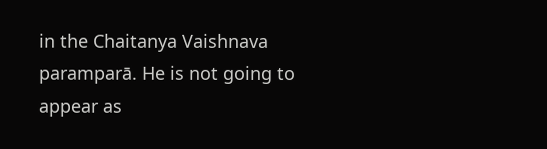in the Chaitanya Vaishnava paramparā. He is not going to appear as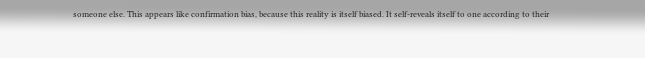someone else. This appears like confirmation bias, because this reality is itself biased. It self-reveals itself to one according to their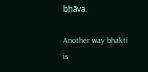bhāva.

Another way bhakti is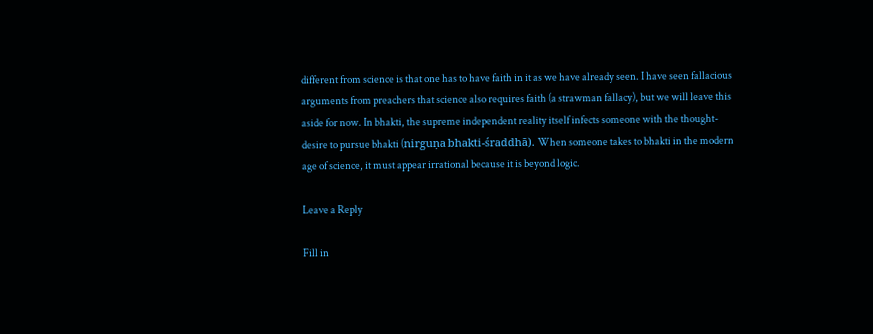different from science is that one has to have faith in it as we have already seen. I have seen fallacious arguments from preachers that science also requires faith (a strawman fallacy), but we will leave this aside for now. In bhakti, the supreme independent reality itself infects someone with the thought-desire to pursue bhakti (nirguṇa bhakti-śraddhā). When someone takes to bhakti in the modern age of science, it must appear irrational because it is beyond logic.

Leave a Reply

Fill in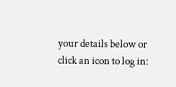your details below or click an icon to log in: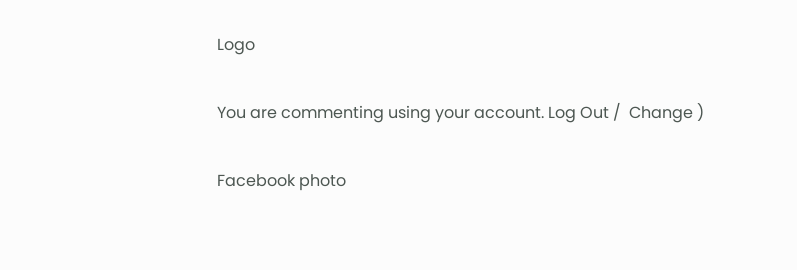Logo

You are commenting using your account. Log Out /  Change )

Facebook photo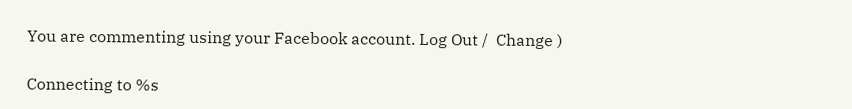You are commenting using your Facebook account. Log Out /  Change )

Connecting to %s